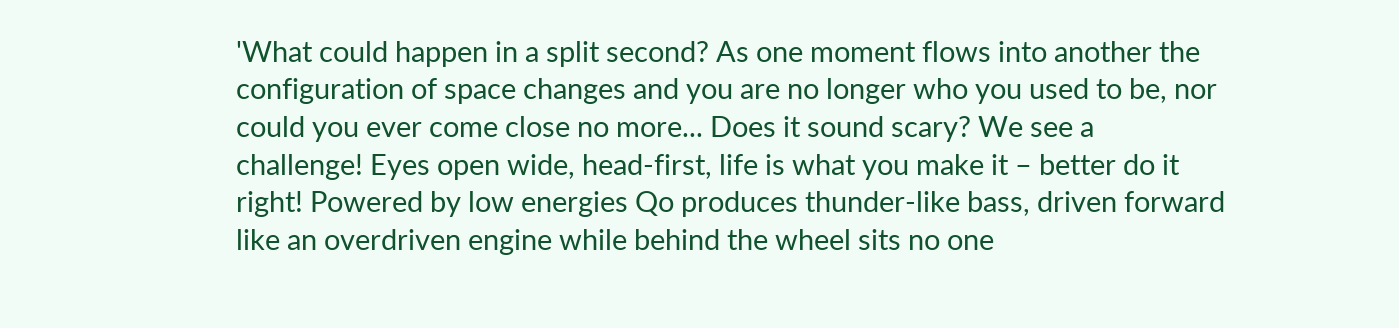'What could happen in a split second? As one moment flows into another the configuration of space changes and you are no longer who you used to be, nor could you ever come close no more... Does it sound scary? We see a challenge! Eyes open wide, head-first, life is what you make it – better do it right! Powered by low energies Qo produces thunder-like bass, driven forward like an overdriven engine while behind the wheel sits no one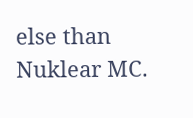else than Nuklear MC.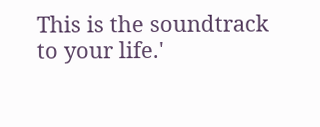This is the soundtrack to your life.'